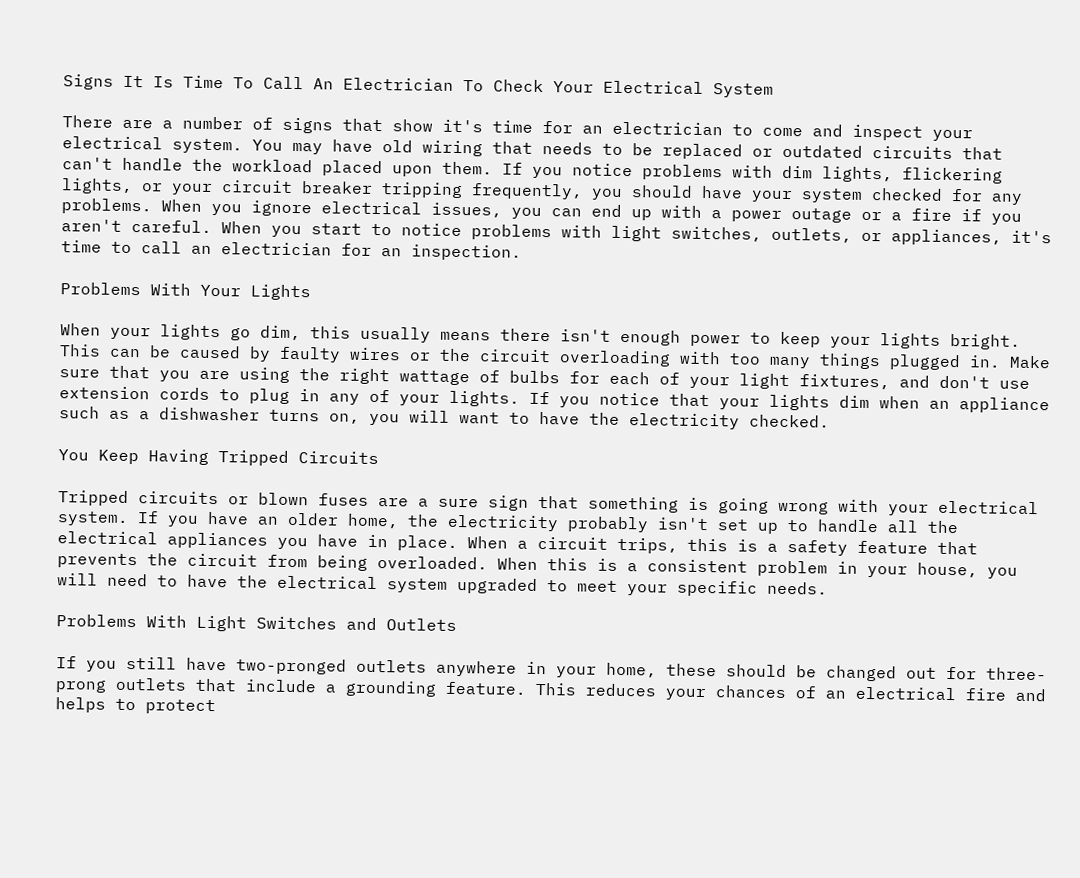Signs It Is Time To Call An Electrician To Check Your Electrical System

There are a number of signs that show it's time for an electrician to come and inspect your electrical system. You may have old wiring that needs to be replaced or outdated circuits that can't handle the workload placed upon them. If you notice problems with dim lights, flickering lights, or your circuit breaker tripping frequently, you should have your system checked for any problems. When you ignore electrical issues, you can end up with a power outage or a fire if you aren't careful. When you start to notice problems with light switches, outlets, or appliances, it's time to call an electrician for an inspection.

Problems With Your Lights

When your lights go dim, this usually means there isn't enough power to keep your lights bright. This can be caused by faulty wires or the circuit overloading with too many things plugged in. Make sure that you are using the right wattage of bulbs for each of your light fixtures, and don't use extension cords to plug in any of your lights. If you notice that your lights dim when an appliance such as a dishwasher turns on, you will want to have the electricity checked.

You Keep Having Tripped Circuits

Tripped circuits or blown fuses are a sure sign that something is going wrong with your electrical system. If you have an older home, the electricity probably isn't set up to handle all the electrical appliances you have in place. When a circuit trips, this is a safety feature that prevents the circuit from being overloaded. When this is a consistent problem in your house, you will need to have the electrical system upgraded to meet your specific needs.

Problems With Light Switches and Outlets

If you still have two-pronged outlets anywhere in your home, these should be changed out for three-prong outlets that include a grounding feature. This reduces your chances of an electrical fire and helps to protect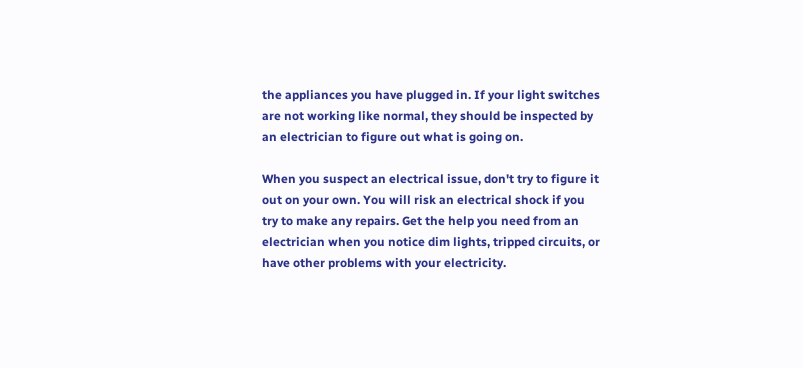the appliances you have plugged in. If your light switches are not working like normal, they should be inspected by an electrician to figure out what is going on.

When you suspect an electrical issue, don't try to figure it out on your own. You will risk an electrical shock if you try to make any repairs. Get the help you need from an electrician when you notice dim lights, tripped circuits, or have other problems with your electricity.